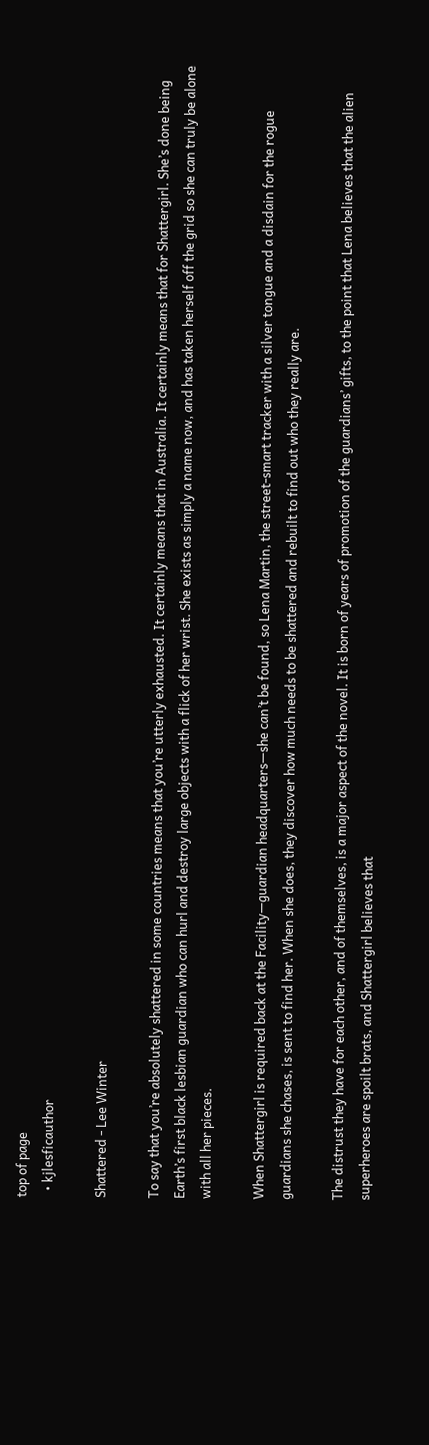top of page
  • kjlesficauthor

Shattered - Lee Winter

To say that you’re absolutely shattered in some countries means that you’re utterly exhausted. It certainly means that in Australia. It certainly means that for Shattergirl. She’s done being Earth’s first black lesbian guardian who can hurl and destroy large objects with a flick of her wrist. She exists as simply a name now, and has taken herself off the grid so she can truly be alone with all her pieces.

When Shattergirl is required back at the Facility—guardian headquarters—she can’t be found, so Lena Martin, the street-smart tracker with a silver tongue and a disdain for the rogue guardians she chases, is sent to find her. When she does, they discover how much needs to be shattered and rebuilt to find out who they really are.

The distrust they have for each other, and of themselves, is a major aspect of the novel. It is born of years of promotion of the guardians’ gifts, to the point that Lena believes that the alien superheroes are spoilt brats, and Shattergirl believes that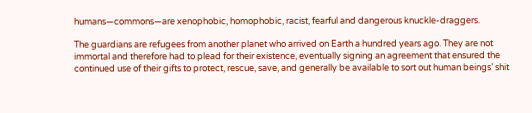humans—commons—are xenophobic, homophobic, racist, fearful and dangerous knuckle-draggers.

The guardians are refugees from another planet who arrived on Earth a hundred years ago. They are not immortal and therefore had to plead for their existence, eventually signing an agreement that ensured the continued use of their gifts to protect, rescue, save, and generally be available to sort out human beings’ shit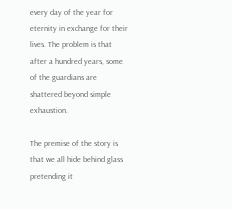every day of the year for eternity in exchange for their lives. The problem is that after a hundred years, some of the guardians are shattered beyond simple exhaustion.

The premise of the story is that we all hide behind glass pretending it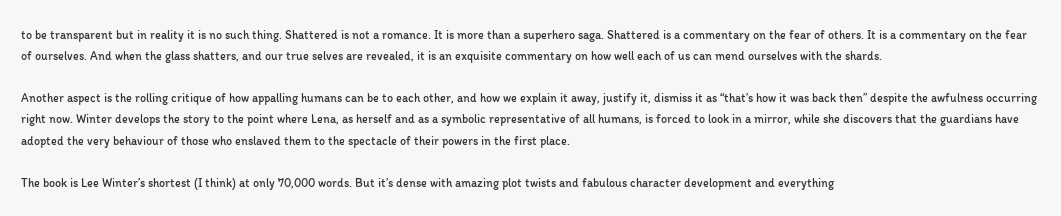to be transparent but in reality it is no such thing. Shattered is not a romance. It is more than a superhero saga. Shattered is a commentary on the fear of others. It is a commentary on the fear of ourselves. And when the glass shatters, and our true selves are revealed, it is an exquisite commentary on how well each of us can mend ourselves with the shards.

Another aspect is the rolling critique of how appalling humans can be to each other, and how we explain it away, justify it, dismiss it as “that’s how it was back then” despite the awfulness occurring right now. Winter develops the story to the point where Lena, as herself and as a symbolic representative of all humans, is forced to look in a mirror, while she discovers that the guardians have adopted the very behaviour of those who enslaved them to the spectacle of their powers in the first place.

The book is Lee Winter’s shortest (I think) at only 70,000 words. But it’s dense with amazing plot twists and fabulous character development and everything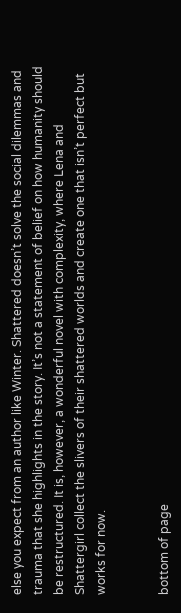else you expect from an author like Winter. Shattered doesn’t solve the social dilemmas and trauma that she highlights in the story. It’s not a statement of belief on how humanity should be restructured. It is, however, a wonderful novel with complexity, where Lena and Shattergirl collect the slivers of their shattered worlds and create one that isn’t perfect but works for now.


bottom of page